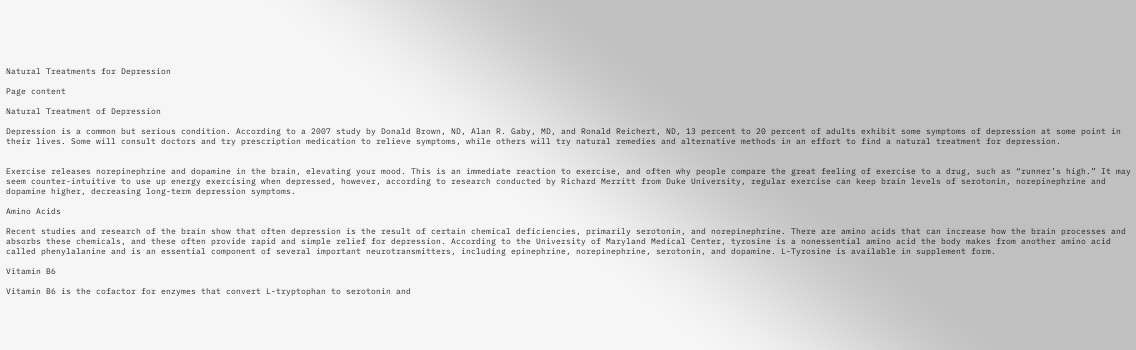Natural Treatments for Depression

Page content

Natural Treatment of Depression

Depression is a common but serious condition. According to a 2007 study by Donald Brown, ND, Alan R. Gaby, MD, and Ronald Reichert, ND, 13 percent to 20 percent of adults exhibit some symptoms of depression at some point in their lives. Some will consult doctors and try prescription medication to relieve symptoms, while others will try natural remedies and alternative methods in an effort to find a natural treatment for depression.


Exercise releases norepinephrine and dopamine in the brain, elevating your mood. This is an immediate reaction to exercise, and often why people compare the great feeling of exercise to a drug, such as “runner’s high.” It may seem counter-intuitive to use up energy exercising when depressed, however, according to research conducted by Richard Merritt from Duke University, regular exercise can keep brain levels of serotonin, norepinephrine and dopamine higher, decreasing long-term depression symptoms.

Amino Acids

Recent studies and research of the brain show that often depression is the result of certain chemical deficiencies, primarily serotonin, and norepinephrine. There are amino acids that can increase how the brain processes and absorbs these chemicals, and these often provide rapid and simple relief for depression. According to the University of Maryland Medical Center, tyrosine is a nonessential amino acid the body makes from another amino acid called phenylalanine and is an essential component of several important neurotransmitters, including epinephrine, norepinephrine, serotonin, and dopamine. L-Tyrosine is available in supplement form.

Vitamin B6

Vitamin B6 is the cofactor for enzymes that convert L-tryptophan to serotonin and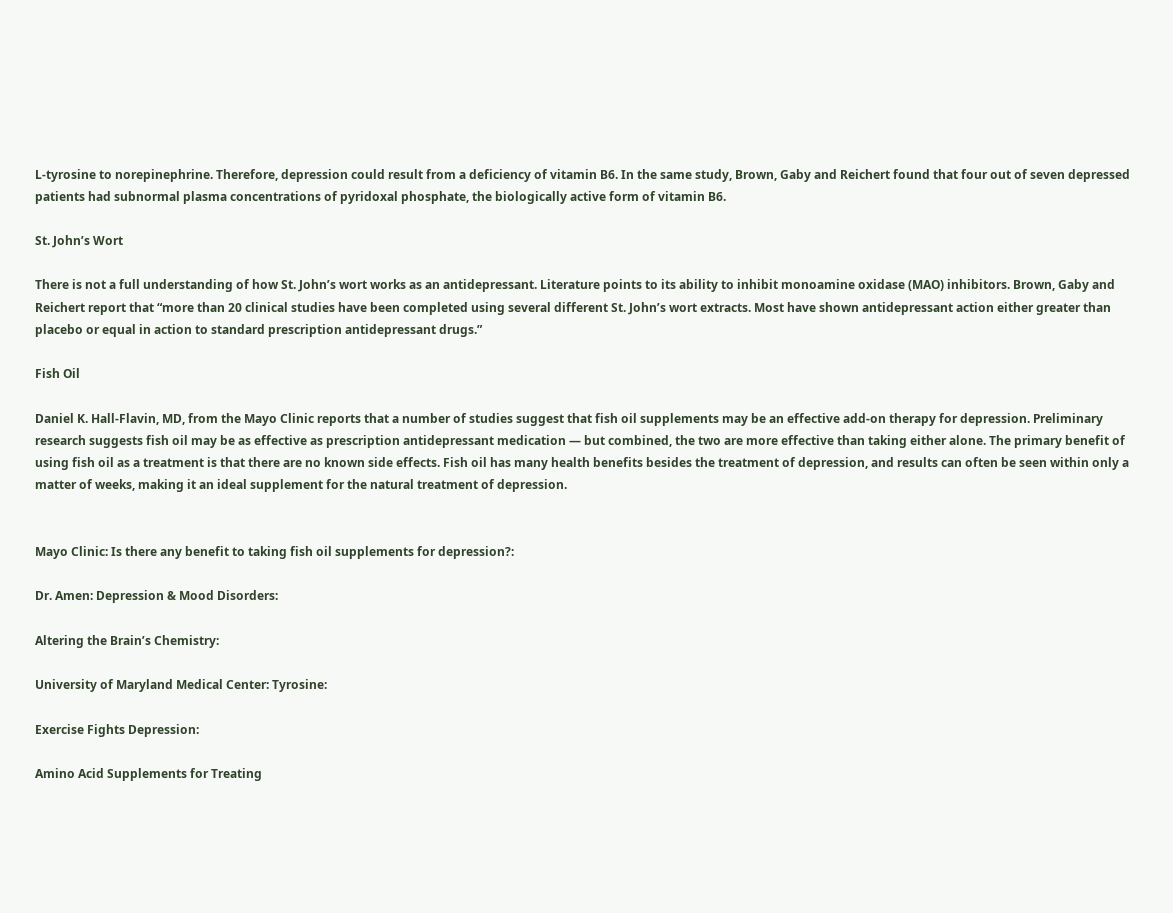L-tyrosine to norepinephrine. Therefore, depression could result from a deficiency of vitamin B6. In the same study, Brown, Gaby and Reichert found that four out of seven depressed patients had subnormal plasma concentrations of pyridoxal phosphate, the biologically active form of vitamin B6.

St. John’s Wort

There is not a full understanding of how St. John’s wort works as an antidepressant. Literature points to its ability to inhibit monoamine oxidase (MAO) inhibitors. Brown, Gaby and Reichert report that “more than 20 clinical studies have been completed using several different St. John’s wort extracts. Most have shown antidepressant action either greater than placebo or equal in action to standard prescription antidepressant drugs.”

Fish Oil

Daniel K. Hall-Flavin, MD, from the Mayo Clinic reports that a number of studies suggest that fish oil supplements may be an effective add-on therapy for depression. Preliminary research suggests fish oil may be as effective as prescription antidepressant medication — but combined, the two are more effective than taking either alone. The primary benefit of using fish oil as a treatment is that there are no known side effects. Fish oil has many health benefits besides the treatment of depression, and results can often be seen within only a matter of weeks, making it an ideal supplement for the natural treatment of depression.


Mayo Clinic: Is there any benefit to taking fish oil supplements for depression?:

Dr. Amen: Depression & Mood Disorders:

Altering the Brain’s Chemistry:

University of Maryland Medical Center: Tyrosine:

Exercise Fights Depression:

Amino Acid Supplements for Treating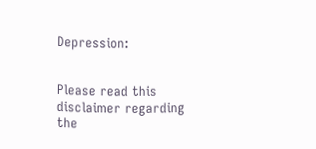Depression:


Please read this disclaimer regarding the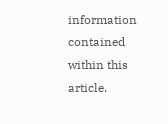information contained within this article.